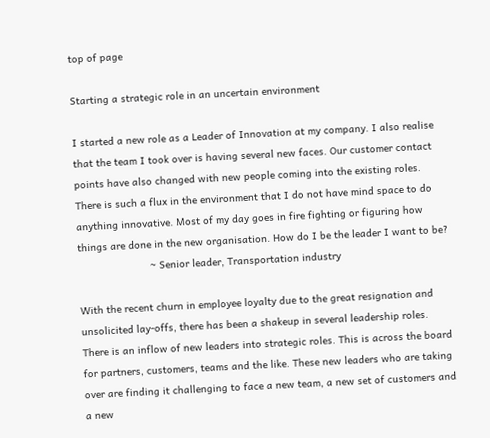top of page

Starting a strategic role in an uncertain environment

I started a new role as a Leader of Innovation at my company. I also realise that the team I took over is having several new faces. Our customer contact points have also changed with new people coming into the existing roles. There is such a flux in the environment that I do not have mind space to do anything innovative. Most of my day goes in fire fighting or figuring how things are done in the new organisation. How do I be the leader I want to be?
                        ~ Senior leader, Transportation industry

With the recent churn in employee loyalty due to the great resignation and unsolicited lay-offs, there has been a shakeup in several leadership roles. There is an inflow of new leaders into strategic roles. This is across the board for partners, customers, teams and the like. These new leaders who are taking over are finding it challenging to face a new team, a new set of customers and a new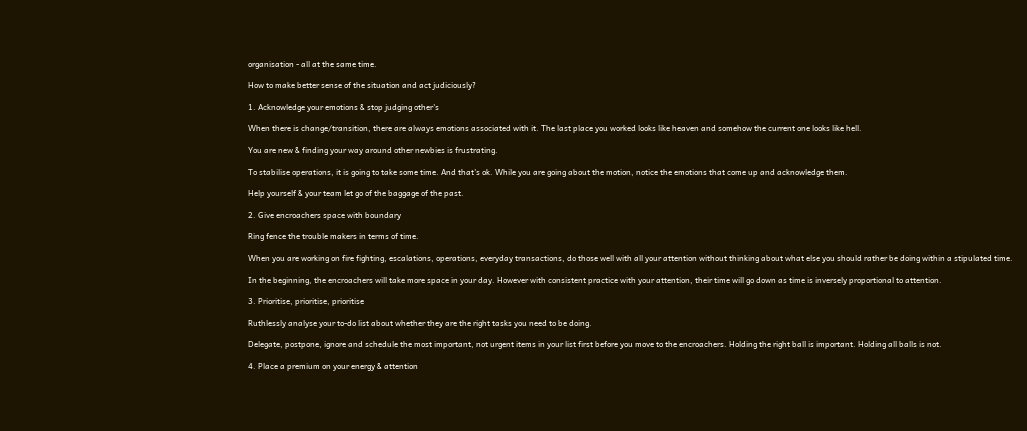organisation - all at the same time.

How to make better sense of the situation and act judiciously?

1. Acknowledge your emotions & stop judging other's

When there is change/transition, there are always emotions associated with it. The last place you worked looks like heaven and somehow the current one looks like hell.

You are new & finding your way around other newbies is frustrating.

To stabilise operations, it is going to take some time. And that's ok. While you are going about the motion, notice the emotions that come up and acknowledge them.

Help yourself & your team let go of the baggage of the past.

2. Give encroachers space with boundary

Ring fence the trouble makers in terms of time.

When you are working on fire fighting, escalations, operations, everyday transactions, do those well with all your attention without thinking about what else you should rather be doing within a stipulated time.

In the beginning, the encroachers will take more space in your day. However with consistent practice with your attention, their time will go down as time is inversely proportional to attention.

3. Prioritise, prioritise, prioritise

Ruthlessly analyse your to-do list about whether they are the right tasks you need to be doing.

Delegate, postpone, ignore and schedule the most important, not urgent items in your list first before you move to the encroachers. Holding the right ball is important. Holding all balls is not.

4. Place a premium on your energy & attention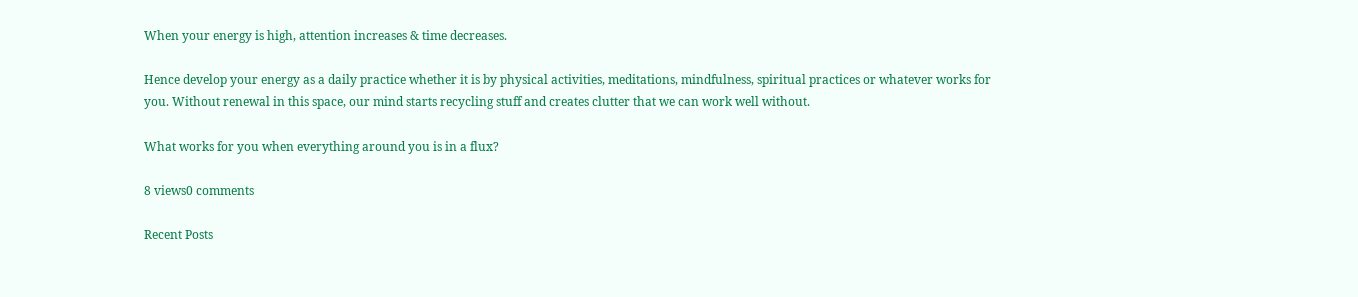When your energy is high, attention increases & time decreases.

Hence develop your energy as a daily practice whether it is by physical activities, meditations, mindfulness, spiritual practices or whatever works for you. Without renewal in this space, our mind starts recycling stuff and creates clutter that we can work well without.

What works for you when everything around you is in a flux?

8 views0 comments

Recent Posts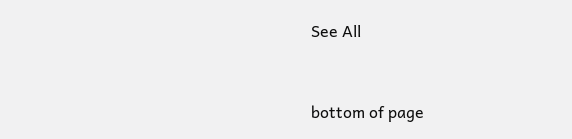See All


bottom of page